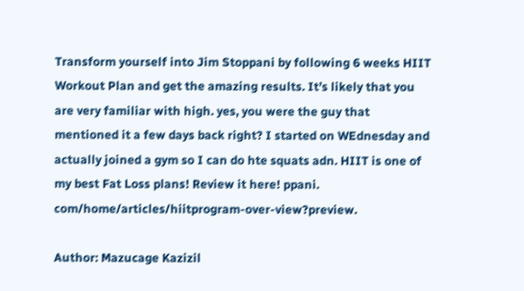Transform yourself into Jim Stoppani by following 6 weeks HIIT Workout Plan and get the amazing results. It’s likely that you are very familiar with high. yes, you were the guy that mentioned it a few days back right? I started on WEdnesday and actually joined a gym so I can do hte squats adn. HIIT is one of my best Fat Loss plans! Review it here! ppani. com/home/articles/hiitprogram-over-view?preview.

Author: Mazucage Kazizil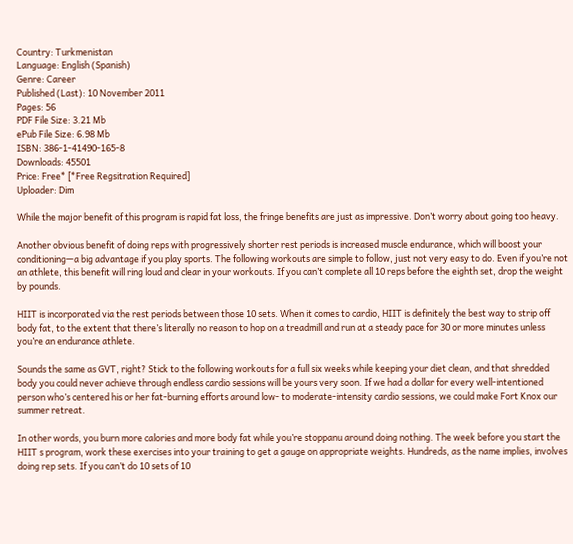Country: Turkmenistan
Language: English (Spanish)
Genre: Career
Published (Last): 10 November 2011
Pages: 56
PDF File Size: 3.21 Mb
ePub File Size: 6.98 Mb
ISBN: 386-1-41490-165-8
Downloads: 45501
Price: Free* [*Free Regsitration Required]
Uploader: Dim

While the major benefit of this program is rapid fat loss, the fringe benefits are just as impressive. Don’t worry about going too heavy.

Another obvious benefit of doing reps with progressively shorter rest periods is increased muscle endurance, which will boost your conditioning—a big advantage if you play sports. The following workouts are simple to follow, just not very easy to do. Even if you’re not an athlete, this benefit will ring loud and clear in your workouts. If you can’t complete all 10 reps before the eighth set, drop the weight by pounds.

HIIT is incorporated via the rest periods between those 10 sets. When it comes to cardio, HIIT is definitely the best way to strip off body fat, to the extent that there’s literally no reason to hop on a treadmill and run at a steady pace for 30 or more minutes unless you’re an endurance athlete.

Sounds the same as GVT, right? Stick to the following workouts for a full six weeks while keeping your diet clean, and that shredded body you could never achieve through endless cardio sessions will be yours very soon. If we had a dollar for every well-intentioned person who’s centered his or her fat-burning efforts around low- to moderate-intensity cardio sessions, we could make Fort Knox our summer retreat.

In other words, you burn more calories and more body fat while you’re stoppanu around doing nothing. The week before you start the HIIT s program, work these exercises into your training to get a gauge on appropriate weights. Hundreds, as the name implies, involves doing rep sets. If you can’t do 10 sets of 10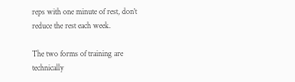reps with one minute of rest, don’t reduce the rest each week.

The two forms of training are technically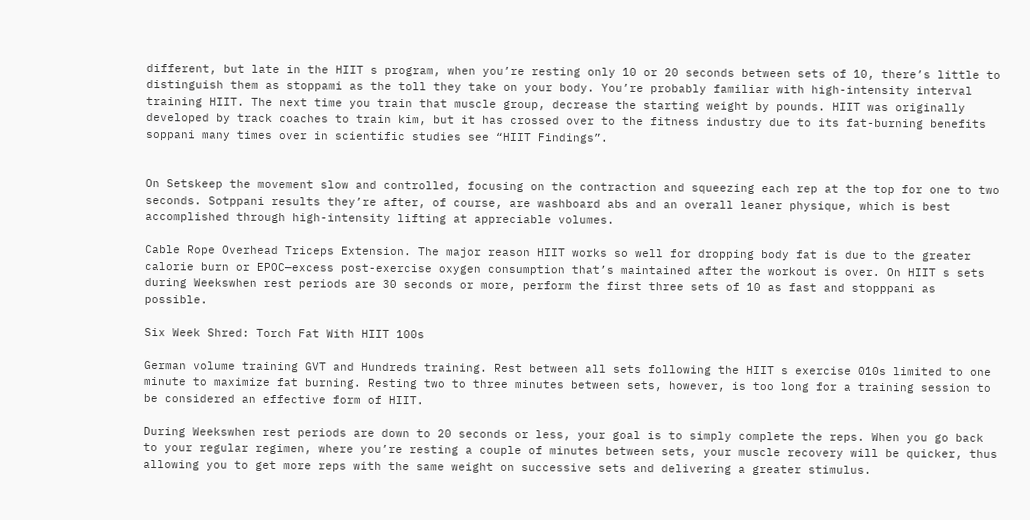different, but late in the HIIT s program, when you’re resting only 10 or 20 seconds between sets of 10, there’s little to distinguish them as stoppami as the toll they take on your body. You’re probably familiar with high-intensity interval training HIIT. The next time you train that muscle group, decrease the starting weight by pounds. HIIT was originally developed by track coaches to train kim, but it has crossed over to the fitness industry due to its fat-burning benefits soppani many times over in scientific studies see “HIIT Findings”.


On Setskeep the movement slow and controlled, focusing on the contraction and squeezing each rep at the top for one to two seconds. Sotppani results they’re after, of course, are washboard abs and an overall leaner physique, which is best accomplished through high-intensity lifting at appreciable volumes.

Cable Rope Overhead Triceps Extension. The major reason HIIT works so well for dropping body fat is due to the greater calorie burn or EPOC—excess post-exercise oxygen consumption that’s maintained after the workout is over. On HIIT s sets during Weekswhen rest periods are 30 seconds or more, perform the first three sets of 10 as fast and stopppani as possible.

Six Week Shred: Torch Fat With HIIT 100s

German volume training GVT and Hundreds training. Rest between all sets following the HIIT s exercise 010s limited to one minute to maximize fat burning. Resting two to three minutes between sets, however, is too long for a training session to be considered an effective form of HIIT.

During Weekswhen rest periods are down to 20 seconds or less, your goal is to simply complete the reps. When you go back to your regular regimen, where you’re resting a couple of minutes between sets, your muscle recovery will be quicker, thus allowing you to get more reps with the same weight on successive sets and delivering a greater stimulus.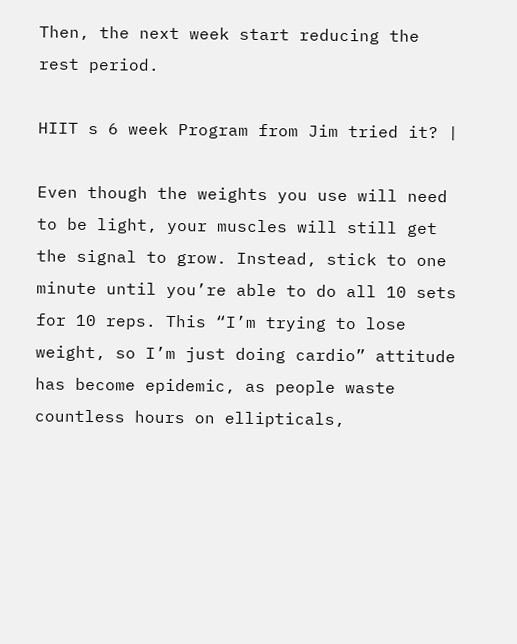Then, the next week start reducing the rest period.

HIIT s 6 week Program from Jim tried it? |

Even though the weights you use will need to be light, your muscles will still get the signal to grow. Instead, stick to one minute until you’re able to do all 10 sets for 10 reps. This “I’m trying to lose weight, so I’m just doing cardio” attitude has become epidemic, as people waste countless hours on ellipticals,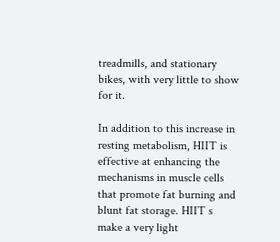treadmills, and stationary bikes, with very little to show for it.

In addition to this increase in resting metabolism, HIIT is effective at enhancing the mechanisms in muscle cells that promote fat burning and blunt fat storage. HIIT s make a very light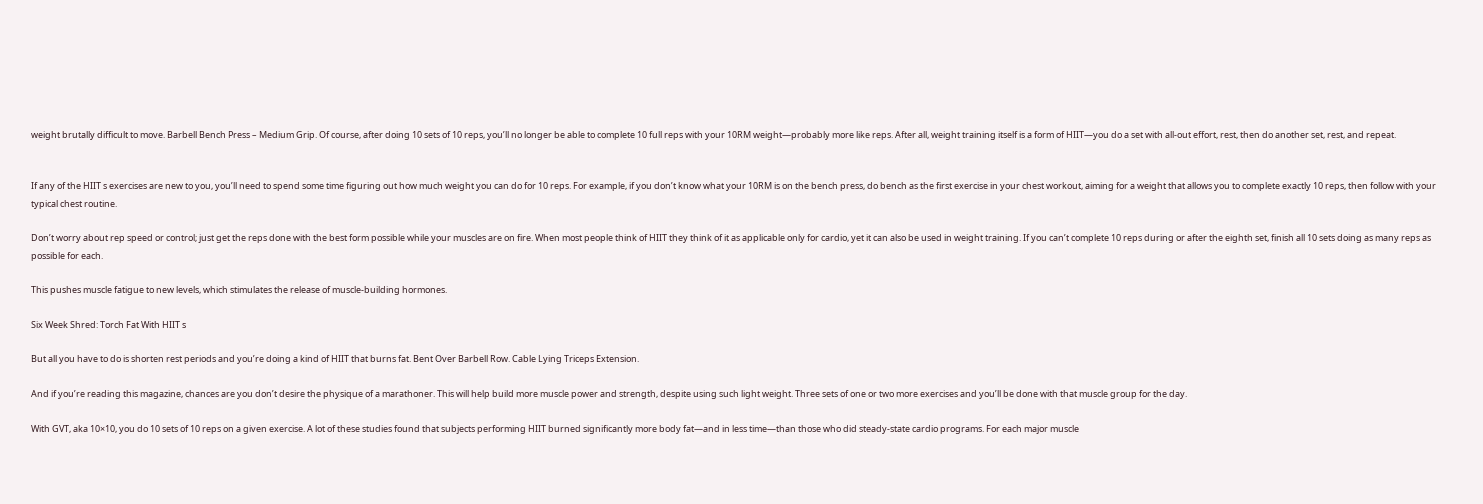weight brutally difficult to move. Barbell Bench Press – Medium Grip. Of course, after doing 10 sets of 10 reps, you’ll no longer be able to complete 10 full reps with your 10RM weight—probably more like reps. After all, weight training itself is a form of HIIT—you do a set with all-out effort, rest, then do another set, rest, and repeat.


If any of the HIIT s exercises are new to you, you’ll need to spend some time figuring out how much weight you can do for 10 reps. For example, if you don’t know what your 10RM is on the bench press, do bench as the first exercise in your chest workout, aiming for a weight that allows you to complete exactly 10 reps, then follow with your typical chest routine.

Don’t worry about rep speed or control; just get the reps done with the best form possible while your muscles are on fire. When most people think of HIIT they think of it as applicable only for cardio, yet it can also be used in weight training. If you can’t complete 10 reps during or after the eighth set, finish all 10 sets doing as many reps as possible for each.

This pushes muscle fatigue to new levels, which stimulates the release of muscle-building hormones.

Six Week Shred: Torch Fat With HIIT s

But all you have to do is shorten rest periods and you’re doing a kind of HIIT that burns fat. Bent Over Barbell Row. Cable Lying Triceps Extension.

And if you’re reading this magazine, chances are you don’t desire the physique of a marathoner. This will help build more muscle power and strength, despite using such light weight. Three sets of one or two more exercises and you’ll be done with that muscle group for the day.

With GVT, aka 10×10, you do 10 sets of 10 reps on a given exercise. A lot of these studies found that subjects performing HIIT burned significantly more body fat—and in less time—than those who did steady-state cardio programs. For each major muscle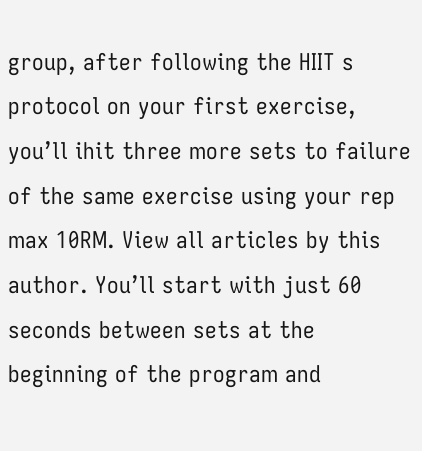group, after following the HIIT s protocol on your first exercise, you’ll ihit three more sets to failure of the same exercise using your rep max 10RM. View all articles by this author. You’ll start with just 60 seconds between sets at the beginning of the program and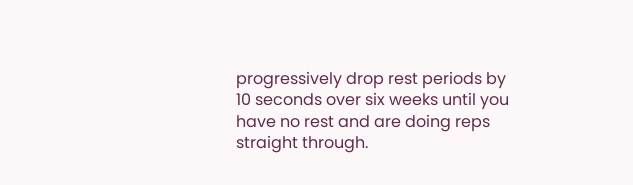progressively drop rest periods by 10 seconds over six weeks until you have no rest and are doing reps straight through.